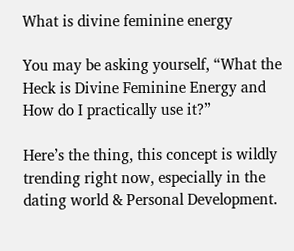What is divine feminine energy

You may be asking yourself, “What the Heck is Divine Feminine Energy and How do I practically use it?”

Here’s the thing, this concept is wildly trending right now, especially in the dating world & Personal Development.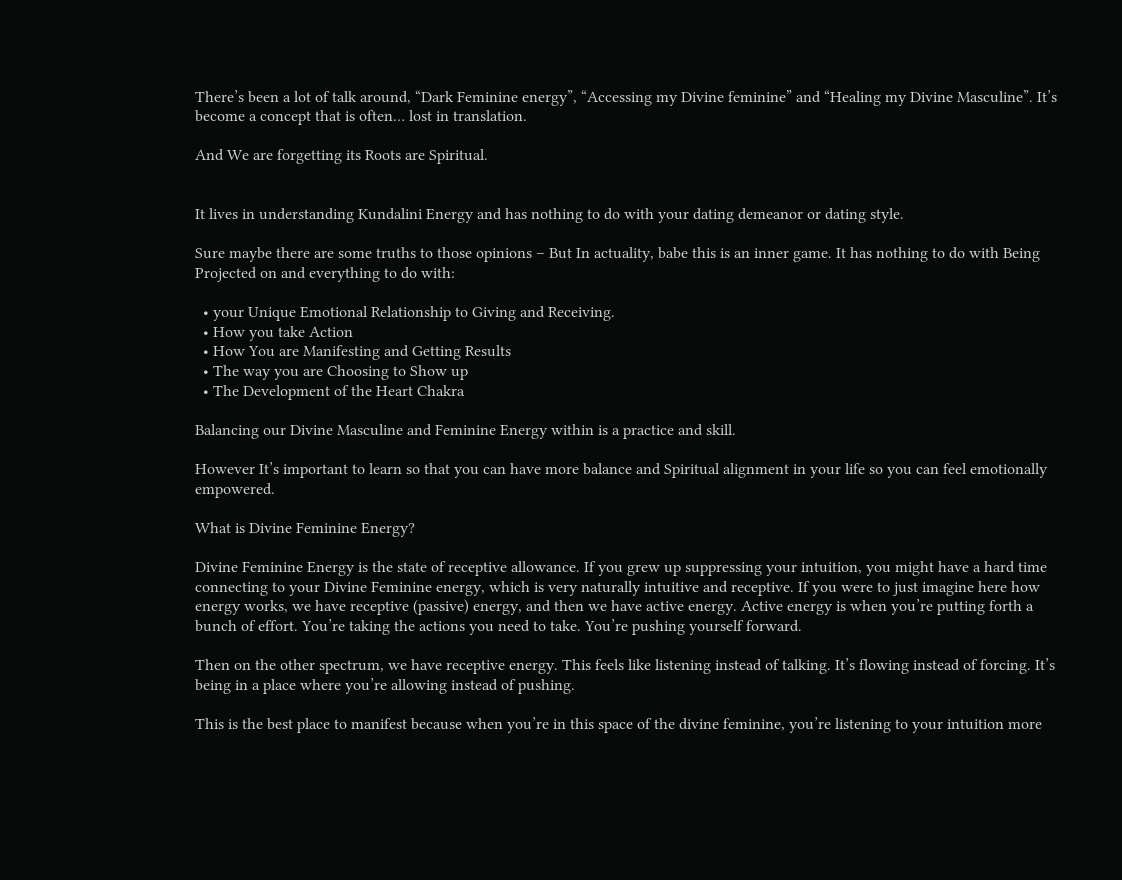There’s been a lot of talk around, “Dark Feminine energy”, “Accessing my Divine feminine” and “Healing my Divine Masculine”. It’s become a concept that is often… lost in translation.

And We are forgetting its Roots are Spiritual.


It lives in understanding Kundalini Energy and has nothing to do with your dating demeanor or dating style.

Sure maybe there are some truths to those opinions – But In actuality, babe this is an inner game. It has nothing to do with Being Projected on and everything to do with:

  • your Unique Emotional Relationship to Giving and Receiving.
  • How you take Action
  • How You are Manifesting and Getting Results
  • The way you are Choosing to Show up
  • The Development of the Heart Chakra

Balancing our Divine Masculine and Feminine Energy within is a practice and skill.

However It’s important to learn so that you can have more balance and Spiritual alignment in your life so you can feel emotionally empowered.

What is Divine Feminine Energy?

Divine Feminine Energy is the state of receptive allowance. If you grew up suppressing your intuition, you might have a hard time connecting to your Divine Feminine energy, which is very naturally intuitive and receptive. If you were to just imagine here how energy works, we have receptive (passive) energy, and then we have active energy. Active energy is when you’re putting forth a bunch of effort. You’re taking the actions you need to take. You’re pushing yourself forward.

Then on the other spectrum, we have receptive energy. This feels like listening instead of talking. It’s flowing instead of forcing. It’s being in a place where you’re allowing instead of pushing.

This is the best place to manifest because when you’re in this space of the divine feminine, you’re listening to your intuition more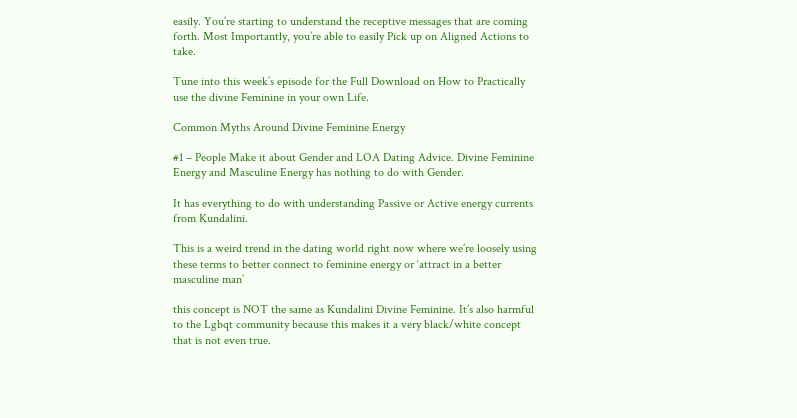easily. You’re starting to understand the receptive messages that are coming forth. Most Importantly, you’re able to easily Pick up on Aligned Actions to take.

Tune into this week’s episode for the Full Download on How to Practically use the divine Feminine in your own Life.

Common Myths Around Divine Feminine Energy

#1 – People Make it about Gender and LOA Dating Advice. Divine Feminine Energy and Masculine Energy has nothing to do with Gender.

It has everything to do with understanding Passive or Active energy currents from Kundalini.

This is a weird trend in the dating world right now where we’re loosely using these terms to better connect to feminine energy or ‘attract in a better masculine man’

this concept is NOT the same as Kundalini Divine Feminine. It’s also harmful to the Lgbqt community because this makes it a very black/white concept that is not even true.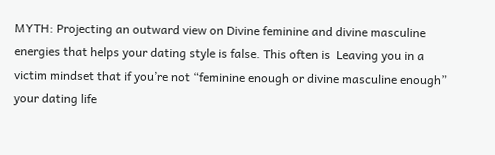MYTH: Projecting an outward view on Divine feminine and divine masculine energies that helps your dating style is false. This often is  Leaving you in a victim mindset that if you’re not “feminine enough or divine masculine enough” your dating life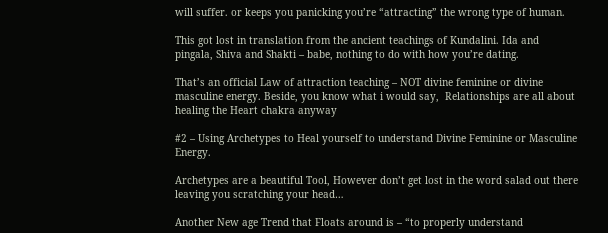will suffer. or keeps you panicking you’re “attracting” the wrong type of human.

This got lost in translation from the ancient teachings of Kundalini. Ida and pingala, Shiva and Shakti – babe, nothing to do with how you’re dating.

That’s an official Law of attraction teaching – NOT divine feminine or divine masculine energy. Beside, you know what i would say,  Relationships are all about healing the Heart chakra anyway

#2 – Using Archetypes to Heal yourself to understand Divine Feminine or Masculine Energy.

Archetypes are a beautiful Tool, However don’t get lost in the word salad out there leaving you scratching your head…

Another New age Trend that Floats around is – “to properly understand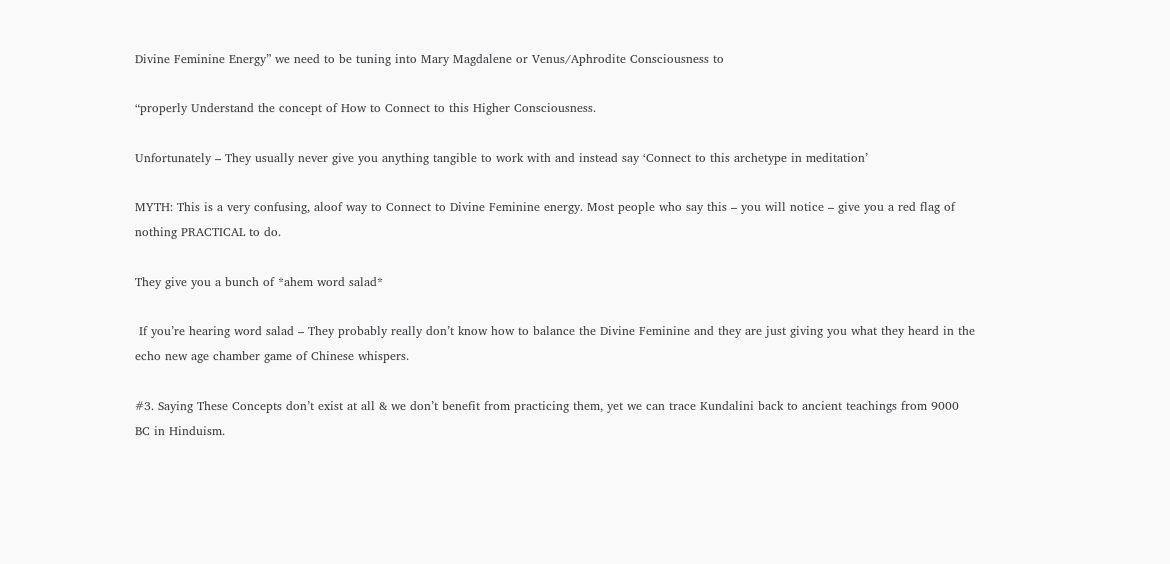Divine Feminine Energy” we need to be tuning into Mary Magdalene or Venus/Aphrodite Consciousness to

“properly Understand the concept of How to Connect to this Higher Consciousness.

Unfortunately – They usually never give you anything tangible to work with and instead say ‘Connect to this archetype in meditation’

MYTH: This is a very confusing, aloof way to Connect to Divine Feminine energy. Most people who say this – you will notice – give you a red flag of nothing PRACTICAL to do.

They give you a bunch of *ahem word salad*

 If you’re hearing word salad – They probably really don’t know how to balance the Divine Feminine and they are just giving you what they heard in the echo new age chamber game of Chinese whispers.

#3. Saying These Concepts don’t exist at all & we don’t benefit from practicing them, yet we can trace Kundalini back to ancient teachings from 9000 BC in Hinduism.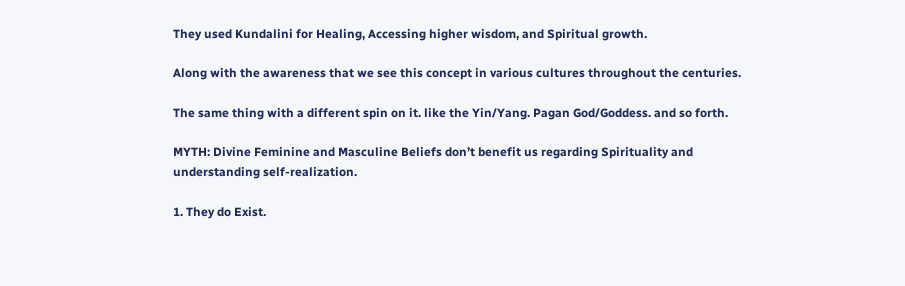They used Kundalini for Healing, Accessing higher wisdom, and Spiritual growth.

Along with the awareness that we see this concept in various cultures throughout the centuries.

The same thing with a different spin on it. like the Yin/Yang. Pagan God/Goddess. and so forth.

MYTH: Divine Feminine and Masculine Beliefs don’t benefit us regarding Spirituality and understanding self-realization.

1. They do Exist.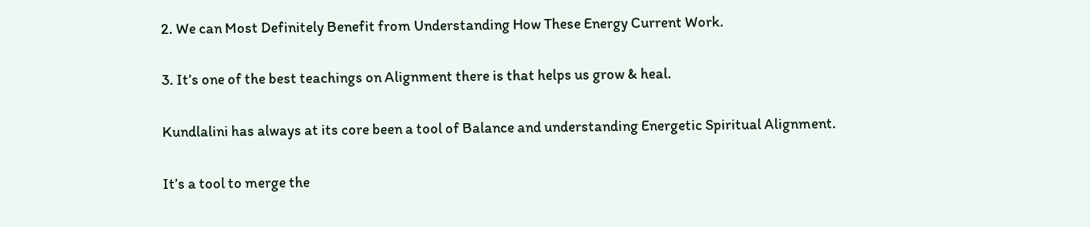2. We can Most Definitely Benefit from Understanding How These Energy Current Work.

3. It’s one of the best teachings on Alignment there is that helps us grow & heal.

Kundlalini has always at its core been a tool of Balance and understanding Energetic Spiritual Alignment.

It’s a tool to merge the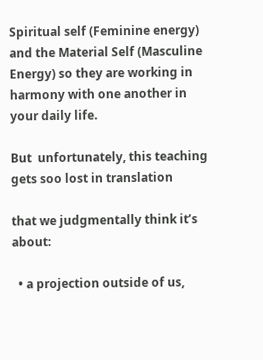Spiritual self (Feminine energy) and the Material Self (Masculine Energy) so they are working in harmony with one another in your daily life.

But  unfortunately, this teaching gets soo lost in translation

that we judgmentally think it’s about:

  • a projection outside of us,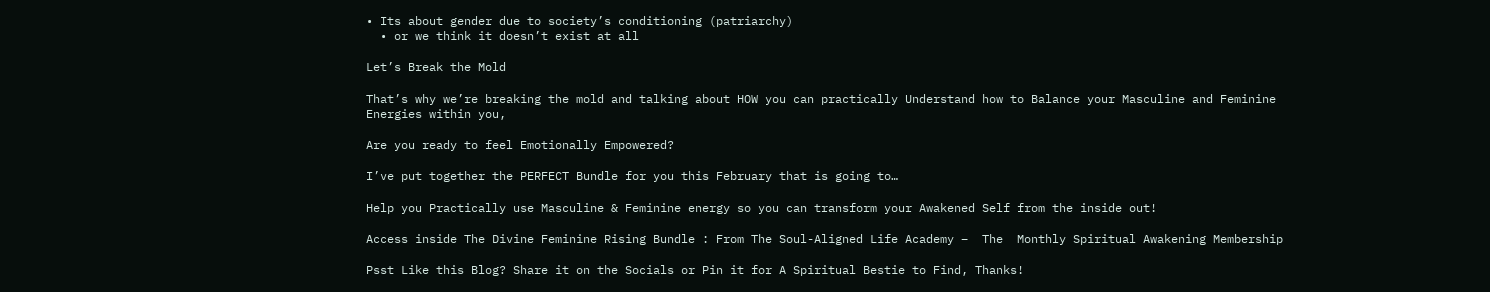• Its about gender due to society’s conditioning (patriarchy)
  • or we think it doesn’t exist at all

Let’s Break the Mold

That’s why we’re breaking the mold and talking about HOW you can practically Understand how to Balance your Masculine and Feminine Energies within you,

Are you ready to feel Emotionally Empowered?

I’ve put together the PERFECT Bundle for you this February that is going to…

Help you Practically use Masculine & Feminine energy so you can transform your Awakened Self from the inside out!

Access inside The Divine Feminine Rising Bundle : From The Soul-Aligned Life Academy –  The  Monthly Spiritual Awakening Membership

Psst Like this Blog? Share it on the Socials or Pin it for A Spiritual Bestie to Find, Thanks!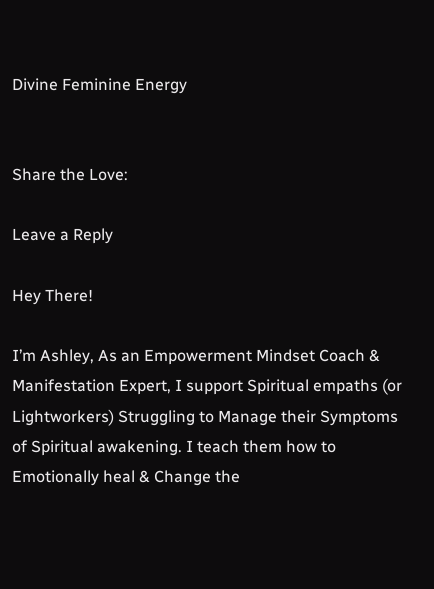Divine Feminine Energy


Share the Love:

Leave a Reply

Hey There!

I’m Ashley, As an Empowerment Mindset Coach & Manifestation Expert, I support Spiritual empaths (or Lightworkers) Struggling to Manage their Symptoms of Spiritual awakening. I teach them how to Emotionally heal & Change the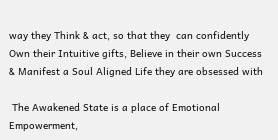way they Think & act, so that they  can confidently Own their Intuitive gifts, Believe in their own Success & Manifest a Soul Aligned Life they are obsessed with

 The Awakened State is a place of Emotional Empowerment,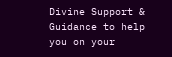Divine Support & Guidance to help you on your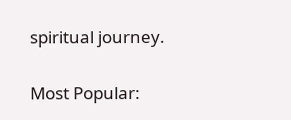spiritual journey.


Most Popular: